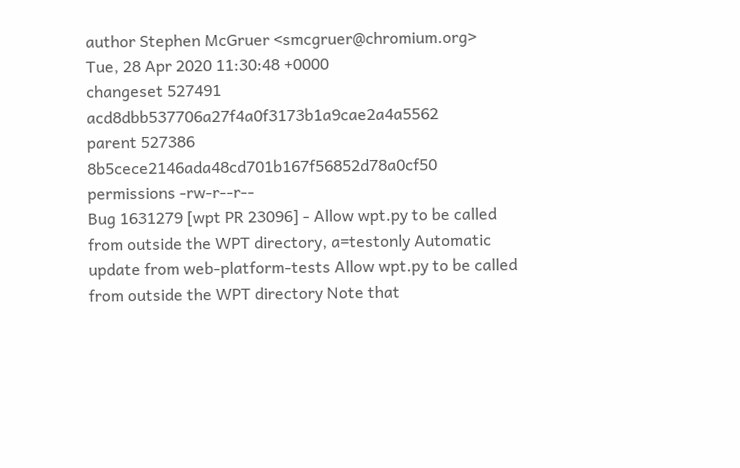author Stephen McGruer <smcgruer@chromium.org>
Tue, 28 Apr 2020 11:30:48 +0000
changeset 527491 acd8dbb537706a27f4a0f3173b1a9cae2a4a5562
parent 527386 8b5cece2146ada48cd701b167f56852d78a0cf50
permissions -rw-r--r--
Bug 1631279 [wpt PR 23096] - Allow wpt.py to be called from outside the WPT directory, a=testonly Automatic update from web-platform-tests Allow wpt.py to be called from outside the WPT directory Note that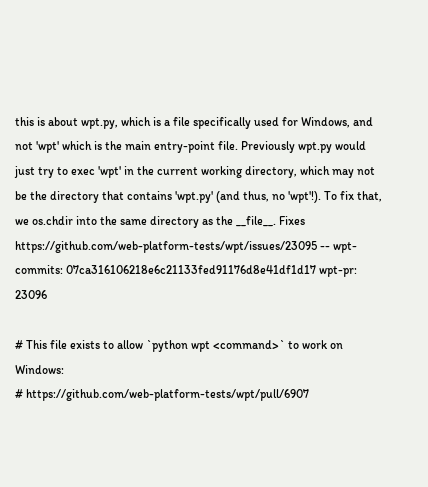this is about wpt.py, which is a file specifically used for Windows, and not 'wpt' which is the main entry-point file. Previously wpt.py would just try to exec 'wpt' in the current working directory, which may not be the directory that contains 'wpt.py' (and thus, no 'wpt'!). To fix that, we os.chdir into the same directory as the __file__. Fixes https://github.com/web-platform-tests/wpt/issues/23095 -- wpt-commits: 07ca316106218e6c21133fed91176d8e41df1d17 wpt-pr: 23096

# This file exists to allow `python wpt <command>` to work on Windows:
# https://github.com/web-platform-tests/wpt/pull/6907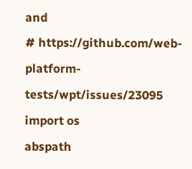and
# https://github.com/web-platform-tests/wpt/issues/23095
import os
abspath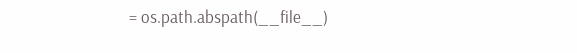= os.path.abspath(__file__)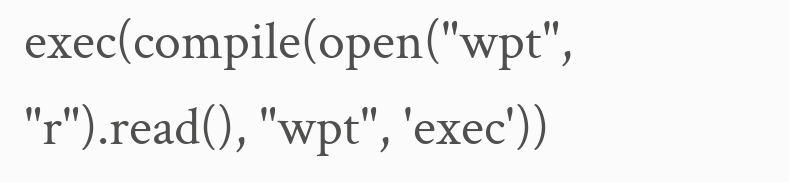exec(compile(open("wpt", "r").read(), "wpt", 'exec'))